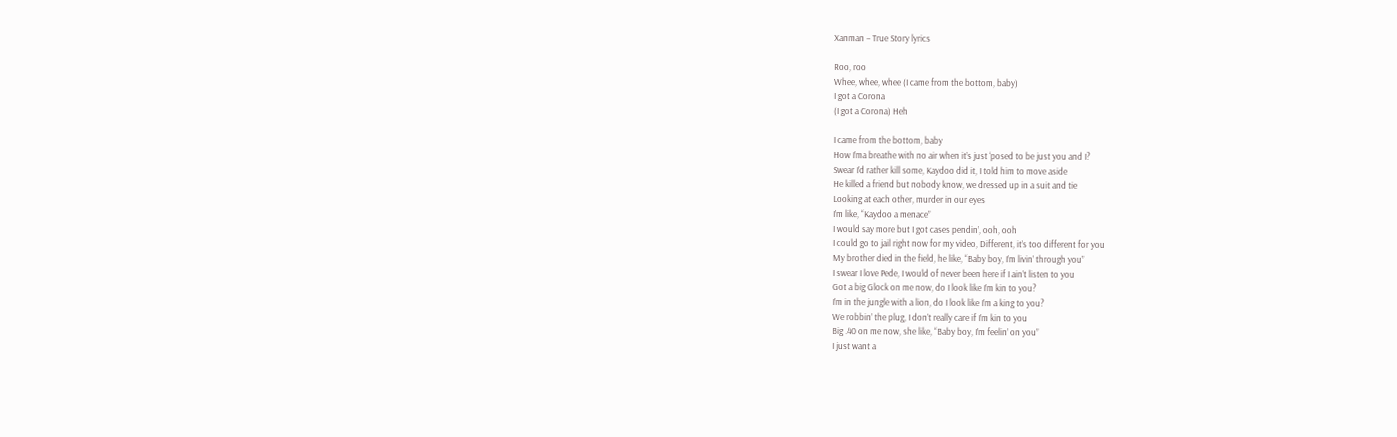Xanman – True Story lyrics

Roo, roo
Whee, whee, whee (I came from the bottom, baby)
I got a Corona
(I got a Corona) Heh

I came from the bottom, baby
How I’ma breathe with no air when it’s just ‘posed to be just you and I?
Swear I’d rather kill some, Kaydoo did it, I told him to move aside
He killed a friend but nobody know, we dressed up in a suit and tie
Looking at each other, murder in our eyes
I’m like, “Kaydoo a menace”
I would say more but I got cases pendin’, ooh, ooh
I could go to jail right now for my video, Different, it’s too different for you
My brother died in the field, he like, “Baby boy, I’m livin’ through you”
I swear I love Pede, I would of never been here if I ain’t listen to you
Got a big Glock on me now, do I look like I’m kin to you?
I’m in the jungle with a lion, do I look like I’m a king to you?
We robbin’ the plug, I don’t really care if I’m kin to you
Big .40 on me now, she like, “Baby boy, I’m feelin’ on you”
I just want a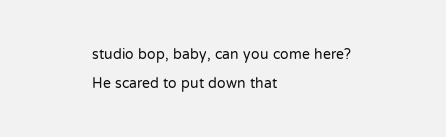studio bop, baby, can you come here?
He scared to put down that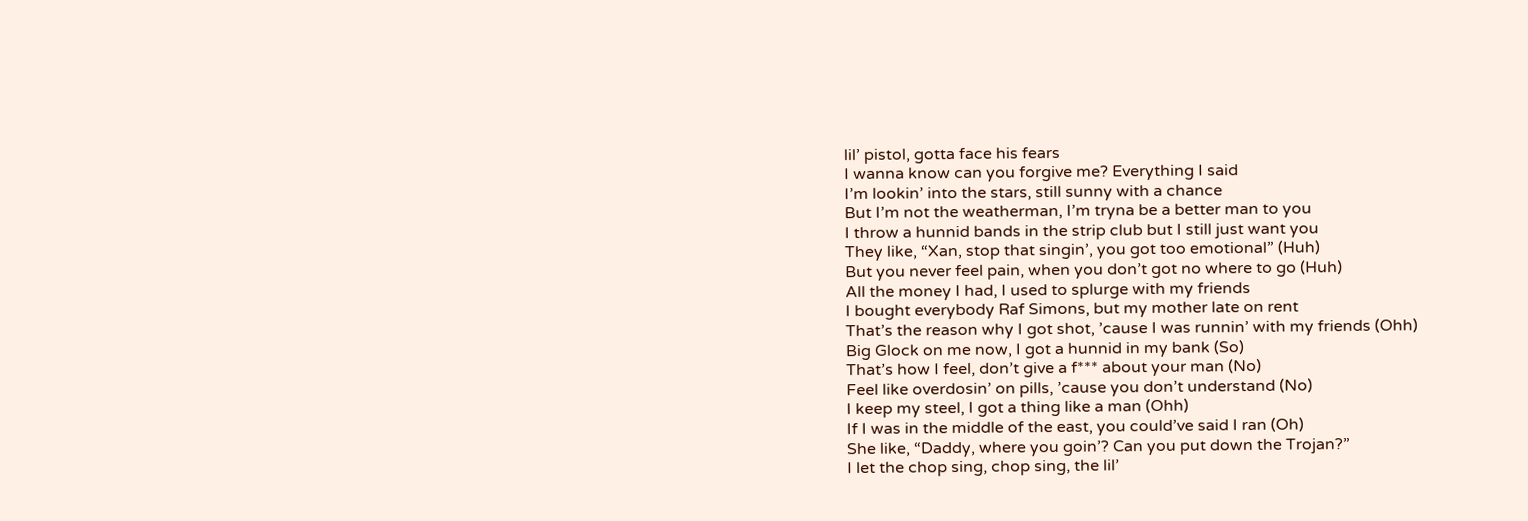lil’ pistol, gotta face his fears
I wanna know can you forgive me? Everything I said
I’m lookin’ into the stars, still sunny with a chance
But I’m not the weatherman, I’m tryna be a better man to you
I throw a hunnid bands in the strip club but I still just want you
They like, “Xan, stop that singin’, you got too emotional” (Huh)
But you never feel pain, when you don’t got no where to go (Huh)
All the money I had, I used to splurge with my friends
I bought everybody Raf Simons, but my mother late on rent
That’s the reason why I got shot, ’cause I was runnin’ with my friends (Ohh)
Big Glock on me now, I got a hunnid in my bank (So)
That’s how I feel, don’t give a f*** about your man (No)
Feel like overdosin’ on pills, ’cause you don’t understand (No)
I keep my steel, I got a thing like a man (Ohh)
If I was in the middle of the east, you could’ve said I ran (Oh)
She like, “Daddy, where you goin’? Can you put down the Trojan?”
I let the chop sing, chop sing, the lil’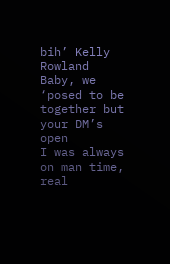bih’ Kelly Rowland
Baby, we ‘posed to be together but your DM’s open
I was always on man time, real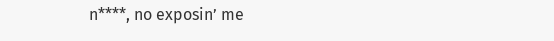n****, no exposin’ me